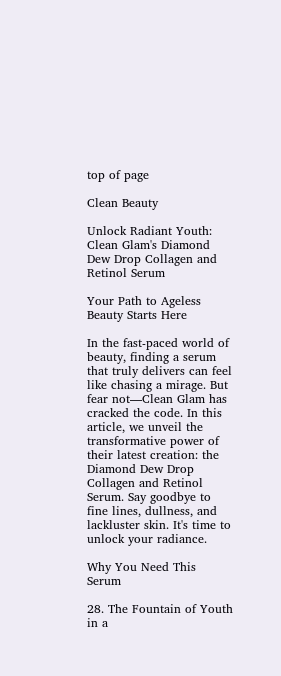top of page

Clean Beauty

Unlock Radiant Youth: Clean Glam's Diamond Dew Drop Collagen and Retinol Serum

Your Path to Ageless Beauty Starts Here

In the fast-paced world of beauty, finding a serum that truly delivers can feel like chasing a mirage. But fear not—Clean Glam has cracked the code. In this article, we unveil the transformative power of their latest creation: the Diamond Dew Drop Collagen and Retinol Serum. Say goodbye to fine lines, dullness, and lackluster skin. It's time to unlock your radiance.

Why You Need This Serum

28. The Fountain of Youth in a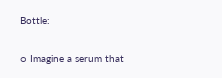Bottle:

○ Imagine a serum that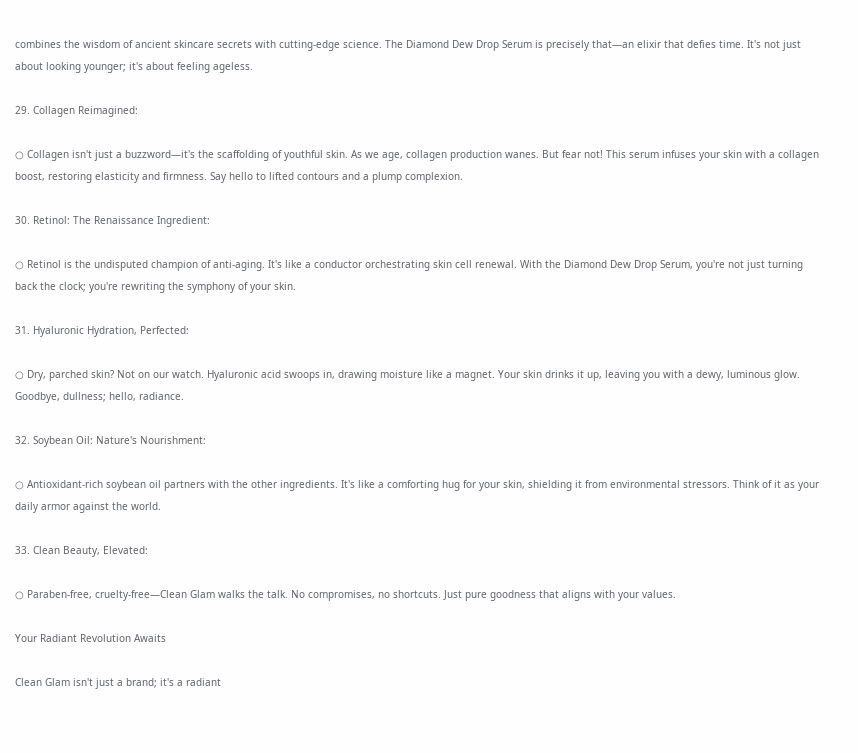combines the wisdom of ancient skincare secrets with cutting-edge science. The Diamond Dew Drop Serum is precisely that—an elixir that defies time. It's not just about looking younger; it's about feeling ageless.

29. Collagen Reimagined:

○ Collagen isn't just a buzzword—it's the scaffolding of youthful skin. As we age, collagen production wanes. But fear not! This serum infuses your skin with a collagen boost, restoring elasticity and firmness. Say hello to lifted contours and a plump complexion.

30. Retinol: The Renaissance Ingredient:

○ Retinol is the undisputed champion of anti-aging. It's like a conductor orchestrating skin cell renewal. With the Diamond Dew Drop Serum, you're not just turning back the clock; you're rewriting the symphony of your skin.

31. Hyaluronic Hydration, Perfected:

○ Dry, parched skin? Not on our watch. Hyaluronic acid swoops in, drawing moisture like a magnet. Your skin drinks it up, leaving you with a dewy, luminous glow. Goodbye, dullness; hello, radiance.

32. Soybean Oil: Nature's Nourishment:

○ Antioxidant-rich soybean oil partners with the other ingredients. It's like a comforting hug for your skin, shielding it from environmental stressors. Think of it as your daily armor against the world.

33. Clean Beauty, Elevated:

○ Paraben-free, cruelty-free—Clean Glam walks the talk. No compromises, no shortcuts. Just pure goodness that aligns with your values.

Your Radiant Revolution Awaits

Clean Glam isn't just a brand; it's a radiant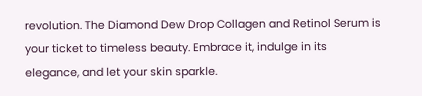revolution. The Diamond Dew Drop Collagen and Retinol Serum is your ticket to timeless beauty. Embrace it, indulge in its elegance, and let your skin sparkle.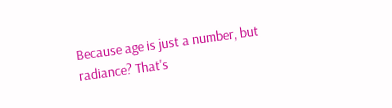Because age is just a number, but radiance? That's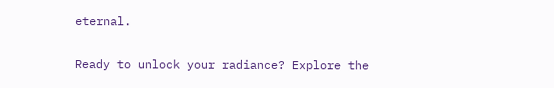eternal.

Ready to unlock your radiance? Explore the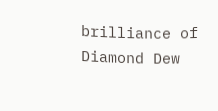brilliance of Diamond Dew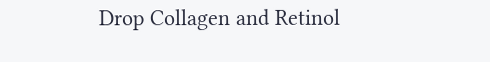Drop Collagen and Retinol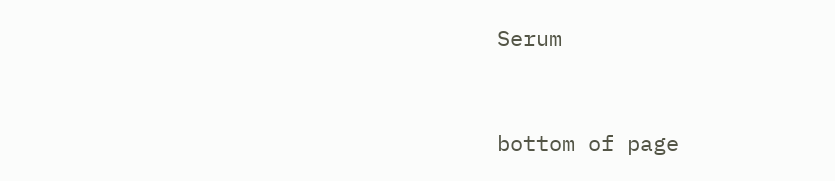Serum


bottom of page